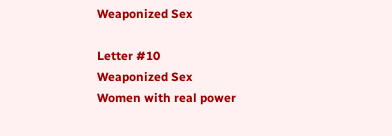Weaponized Sex

Letter #10
Weaponized Sex
Women with real power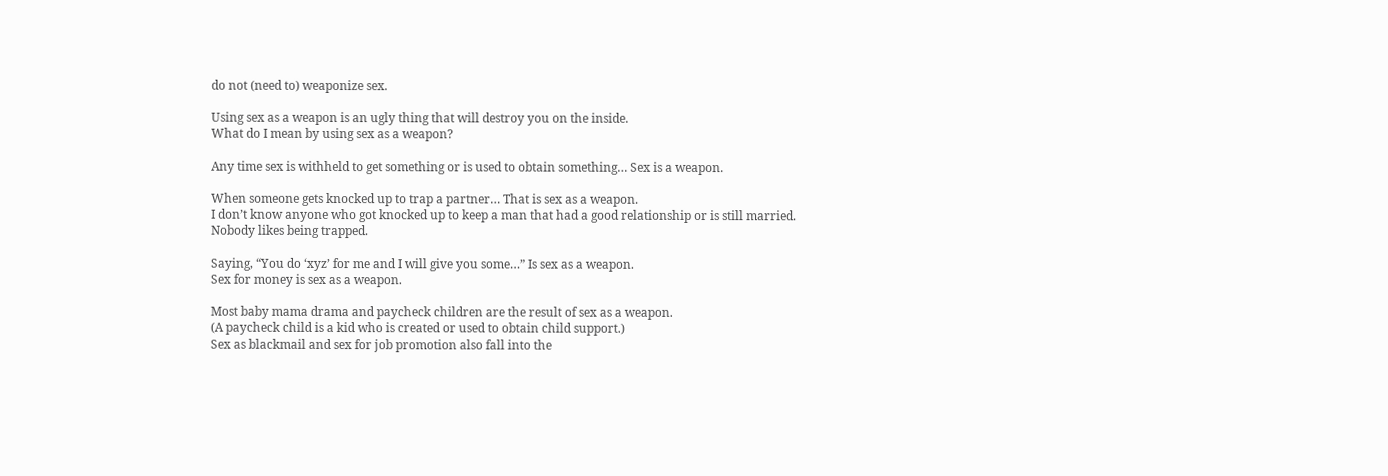do not (need to) weaponize sex.

Using sex as a weapon is an ugly thing that will destroy you on the inside.
What do I mean by using sex as a weapon?

Any time sex is withheld to get something or is used to obtain something… Sex is a weapon.

When someone gets knocked up to trap a partner… That is sex as a weapon.
I don’t know anyone who got knocked up to keep a man that had a good relationship or is still married.
Nobody likes being trapped.

Saying, “You do ‘xyz’ for me and I will give you some…” Is sex as a weapon.
Sex for money is sex as a weapon.

Most baby mama drama and paycheck children are the result of sex as a weapon.
(A paycheck child is a kid who is created or used to obtain child support.)
Sex as blackmail and sex for job promotion also fall into the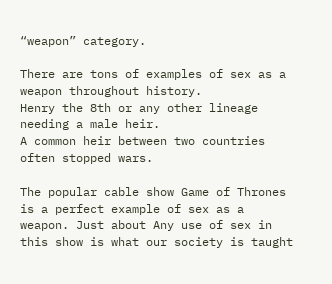“weapon” category.

There are tons of examples of sex as a weapon throughout history.
Henry the 8th or any other lineage needing a male heir.
A common heir between two countries often stopped wars.

The popular cable show Game of Thrones is a perfect example of sex as a weapon. Just about Any use of sex in this show is what our society is taught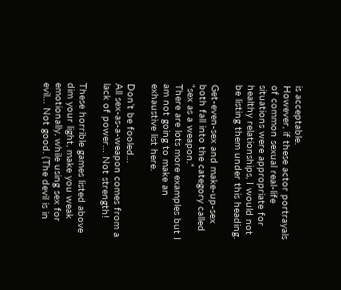is acceptable.
However, if these actor portrayals of common sexual real-life situations were appropriate for healthy relationships, I would not be listing them under this heading.

Get-even-sex and make-up-sex both fall into the category called “sex as a weapon.”
There are lots more examples but I am not going to make an exhaustive list here.

Don’t be fooled…
All sex-as-a-weapon comes from a lack of power… Not strength!

These horrible games listed above dim your light, make you weak emotionally, while using sex for evil… Not good. (The devil is in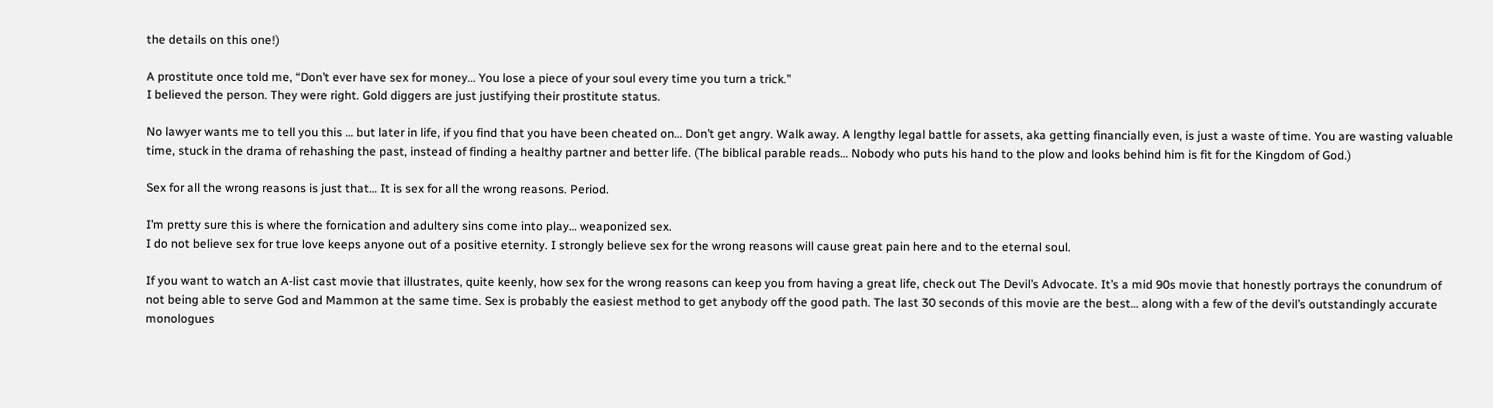the details on this one!)

A prostitute once told me, “Don’t ever have sex for money… You lose a piece of your soul every time you turn a trick.”
I believed the person. They were right. Gold diggers are just justifying their prostitute status.

No lawyer wants me to tell you this … but later in life, if you find that you have been cheated on… Don’t get angry. Walk away. A lengthy legal battle for assets, aka getting financially even, is just a waste of time. You are wasting valuable time, stuck in the drama of rehashing the past, instead of finding a healthy partner and better life. (The biblical parable reads… Nobody who puts his hand to the plow and looks behind him is fit for the Kingdom of God.)

Sex for all the wrong reasons is just that… It is sex for all the wrong reasons. Period.

I’m pretty sure this is where the fornication and adultery sins come into play… weaponized sex.
I do not believe sex for true love keeps anyone out of a positive eternity. I strongly believe sex for the wrong reasons will cause great pain here and to the eternal soul.

If you want to watch an A-list cast movie that illustrates, quite keenly, how sex for the wrong reasons can keep you from having a great life, check out The Devil’s Advocate. It’s a mid 90s movie that honestly portrays the conundrum of not being able to serve God and Mammon at the same time. Sex is probably the easiest method to get anybody off the good path. The last 30 seconds of this movie are the best… along with a few of the devil’s outstandingly accurate monologues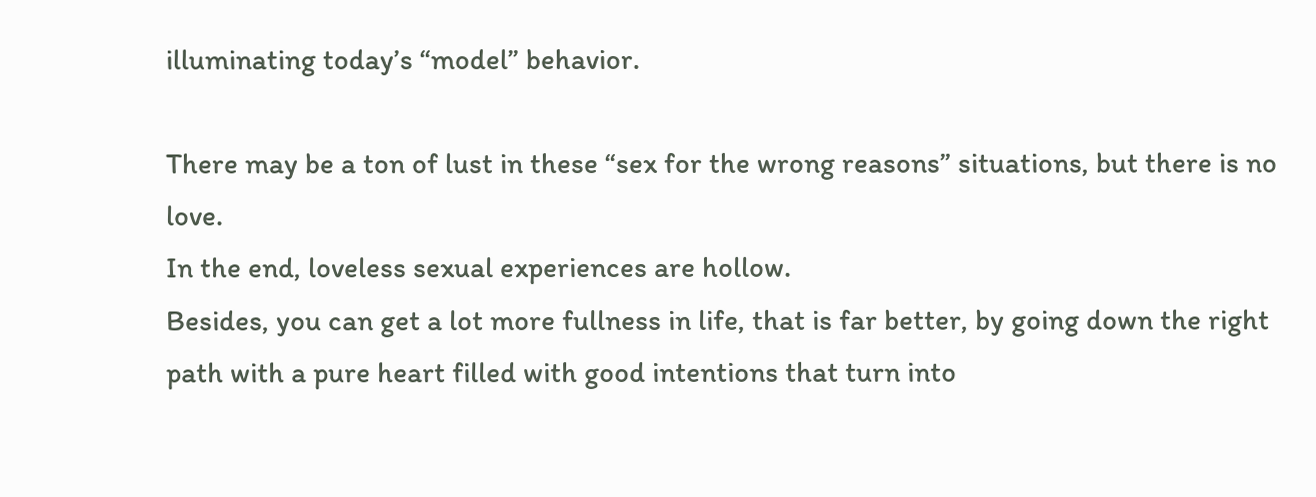illuminating today’s “model” behavior.

There may be a ton of lust in these “sex for the wrong reasons” situations, but there is no love.
In the end, loveless sexual experiences are hollow.
Besides, you can get a lot more fullness in life, that is far better, by going down the right path with a pure heart filled with good intentions that turn into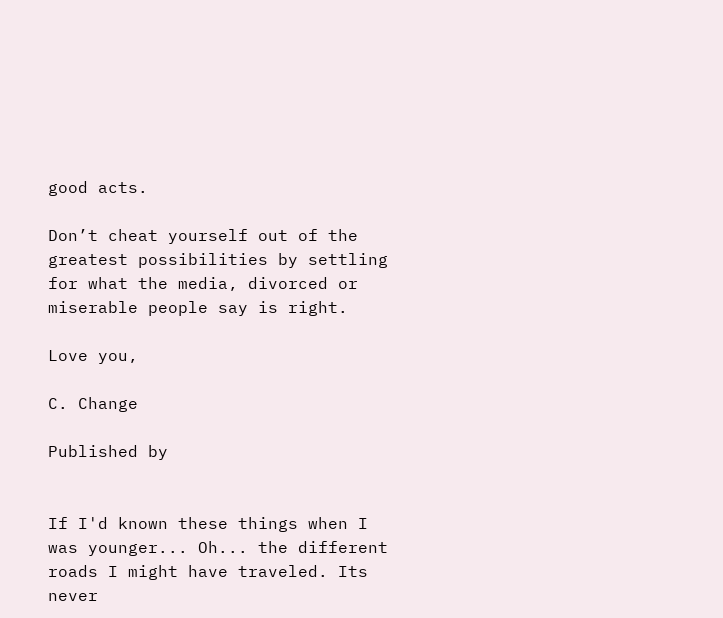good acts.

Don’t cheat yourself out of the greatest possibilities by settling for what the media, divorced or miserable people say is right.

Love you,

C. Change

Published by


If I'd known these things when I was younger... Oh... the different roads I might have traveled. Its never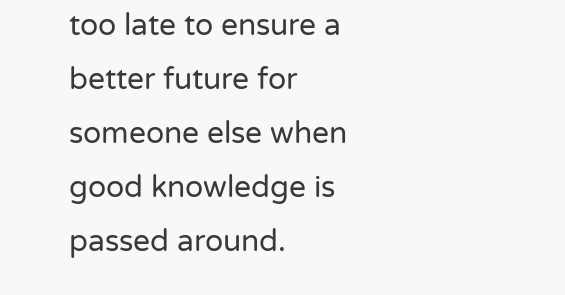too late to ensure a better future for someone else when good knowledge is passed around.